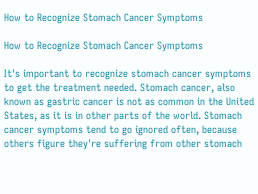How to Recognize Stomach Cancer Symptoms

How to Recognize Stomach Cancer Symptoms

It's important to recognize stomach cancer symptoms to get the treatment needed. Stomach cancer, also known as gastric cancer is not as common in the United States, as it is in other parts of the world. Stomach cancer symptoms tend to go ignored often, because others figure they're suffering from other stomach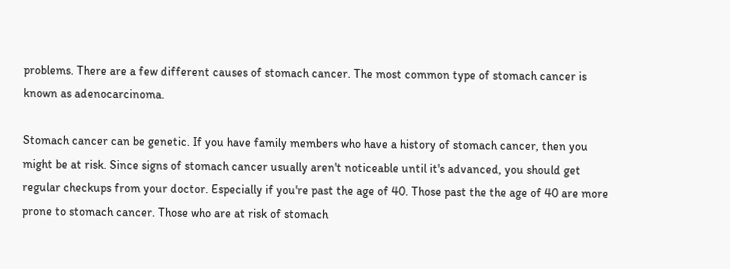problems. There are a few different causes of stomach cancer. The most common type of stomach cancer is known as adenocarcinoma.

Stomach cancer can be genetic. If you have family members who have a history of stomach cancer, then you might be at risk. Since signs of stomach cancer usually aren't noticeable until it's advanced, you should get regular checkups from your doctor. Especially if you're past the age of 40. Those past the the age of 40 are more prone to stomach cancer. Those who are at risk of stomach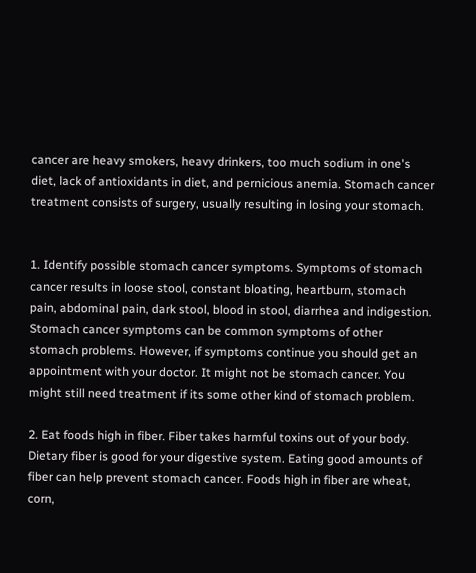cancer are heavy smokers, heavy drinkers, too much sodium in one's diet, lack of antioxidants in diet, and pernicious anemia. Stomach cancer treatment consists of surgery, usually resulting in losing your stomach.


1. Identify possible stomach cancer symptoms. Symptoms of stomach cancer results in loose stool, constant bloating, heartburn, stomach pain, abdominal pain, dark stool, blood in stool, diarrhea and indigestion. Stomach cancer symptoms can be common symptoms of other stomach problems. However, if symptoms continue you should get an appointment with your doctor. It might not be stomach cancer. You might still need treatment if its some other kind of stomach problem.

2. Eat foods high in fiber. Fiber takes harmful toxins out of your body. Dietary fiber is good for your digestive system. Eating good amounts of fiber can help prevent stomach cancer. Foods high in fiber are wheat, corn,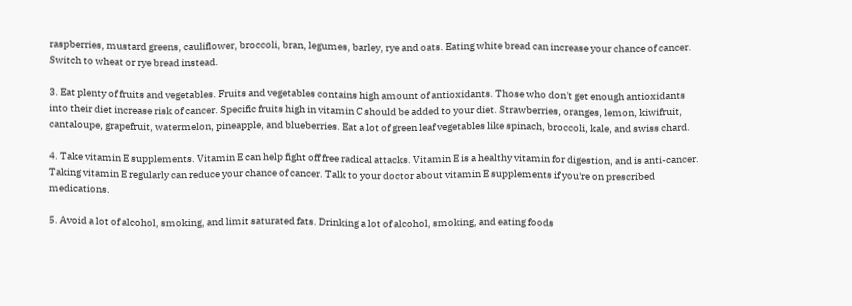raspberries, mustard greens, cauliflower, broccoli, bran, legumes, barley, rye and oats. Eating white bread can increase your chance of cancer. Switch to wheat or rye bread instead.

3. Eat plenty of fruits and vegetables. Fruits and vegetables contains high amount of antioxidants. Those who don't get enough antioxidants into their diet increase risk of cancer. Specific fruits high in vitamin C should be added to your diet. Strawberries, oranges, lemon, kiwifruit, cantaloupe, grapefruit, watermelon, pineapple, and blueberries. Eat a lot of green leaf vegetables like spinach, broccoli, kale, and swiss chard.

4. Take vitamin E supplements. Vitamin E can help fight off free radical attacks. Vitamin E is a healthy vitamin for digestion, and is anti-cancer. Taking vitamin E regularly can reduce your chance of cancer. Talk to your doctor about vitamin E supplements if you're on prescribed medications.

5. Avoid a lot of alcohol, smoking, and limit saturated fats. Drinking a lot of alcohol, smoking, and eating foods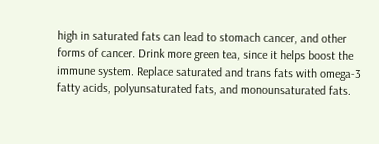high in saturated fats can lead to stomach cancer, and other forms of cancer. Drink more green tea, since it helps boost the immune system. Replace saturated and trans fats with omega-3 fatty acids, polyunsaturated fats, and monounsaturated fats.